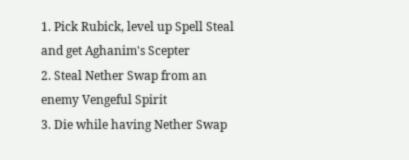1. Pick Rubick, level up Spell Steal and get Aghanim's Scepter
2. Steal Nether Swap from an enemy Vengeful Spirit
3. Die while having Nether Swap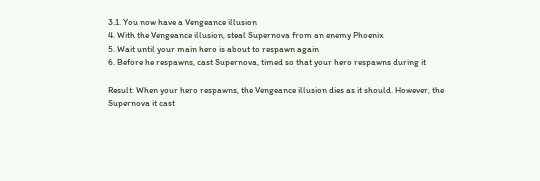3.1. You now have a Vengeance illusion
4. With the Vengeance illusion, steal Supernova from an enemy Phoenix
5. Wait until your main hero is about to respawn again
6. Before he respawns, cast Supernova, timed so that your hero respawns during it

Result: When your hero respawns, the Vengeance illusion dies as it should. However, the Supernova it cast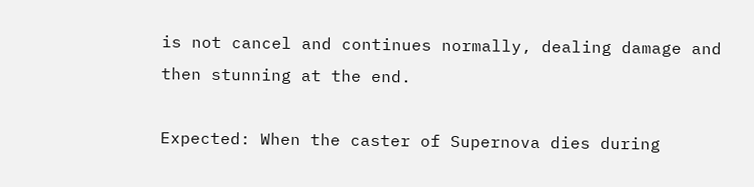is not cancel and continues normally, dealing damage and then stunning at the end.

Expected: When the caster of Supernova dies during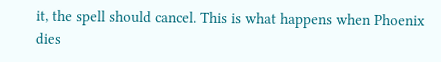it, the spell should cancel. This is what happens when Phoenix dies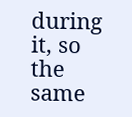during it, so the same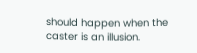should happen when the caster is an illusion.